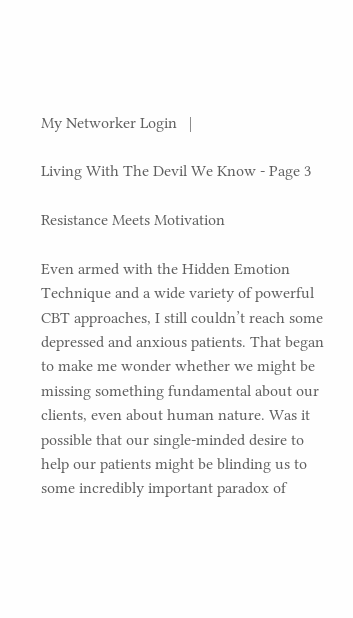My Networker Login   |

Living With The Devil We Know - Page 3

Resistance Meets Motivation

Even armed with the Hidden Emotion Technique and a wide variety of powerful CBT approaches, I still couldn’t reach some depressed and anxious patients. That began to make me wonder whether we might be missing something fundamental about our clients, even about human nature. Was it possible that our single-minded desire to help our patients might be blinding us to some incredibly important paradox of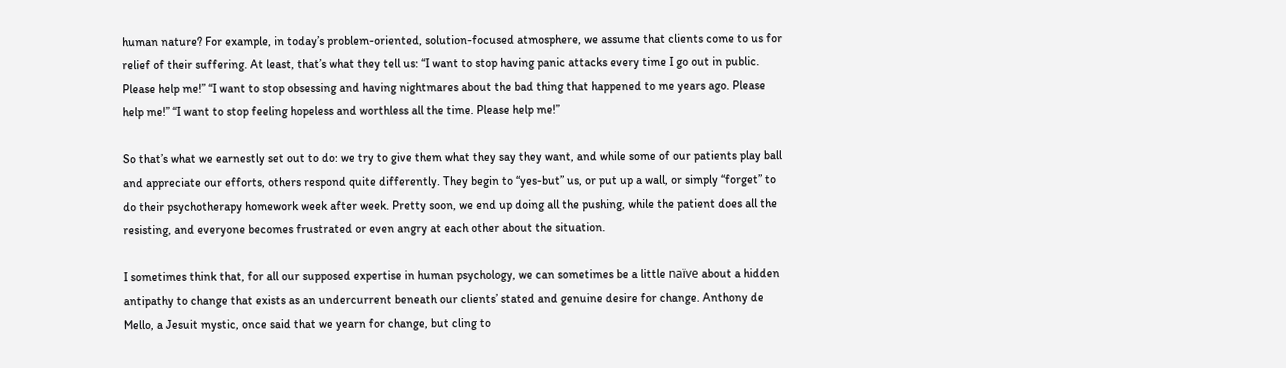human nature? For example, in today’s problem-oriented, solution-focused atmosphere, we assume that clients come to us for relief of their suffering. At least, that’s what they tell us: “I want to stop having panic attacks every time I go out in public. Please help me!” “I want to stop obsessing and having nightmares about the bad thing that happened to me years ago. Please help me!” “I want to stop feeling hopeless and worthless all the time. Please help me!”

So that’s what we earnestly set out to do: we try to give them what they say they want, and while some of our patients play ball and appreciate our efforts, others respond quite differently. They begin to “yes-but” us, or put up a wall, or simply “forget” to do their psychotherapy homework week after week. Pretty soon, we end up doing all the pushing, while the patient does all the resisting, and everyone becomes frustrated or even angry at each other about the situation.

I sometimes think that, for all our supposed expertise in human psychology, we can sometimes be a little naïve about a hidden antipathy to change that exists as an undercurrent beneath our clients’ stated and genuine desire for change. Anthony de Mello, a Jesuit mystic, once said that we yearn for change, but cling to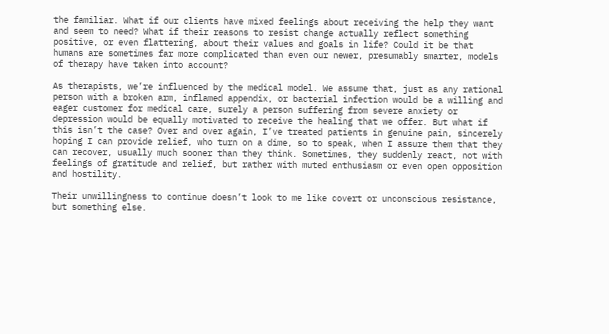the familiar. What if our clients have mixed feelings about receiving the help they want and seem to need? What if their reasons to resist change actually reflect something positive, or even flattering, about their values and goals in life? Could it be that humans are sometimes far more complicated than even our newer, presumably smarter, models of therapy have taken into account?

As therapists, we’re influenced by the medical model. We assume that, just as any rational person with a broken arm, inflamed appendix, or bacterial infection would be a willing and eager customer for medical care, surely a person suffering from severe anxiety or depression would be equally motivated to receive the healing that we offer. But what if this isn’t the case? Over and over again, I’ve treated patients in genuine pain, sincerely hoping I can provide relief, who turn on a dime, so to speak, when I assure them that they can recover, usually much sooner than they think. Sometimes, they suddenly react, not with feelings of gratitude and relief, but rather with muted enthusiasm or even open opposition and hostility.

Their unwillingness to continue doesn’t look to me like covert or unconscious resistance, but something else.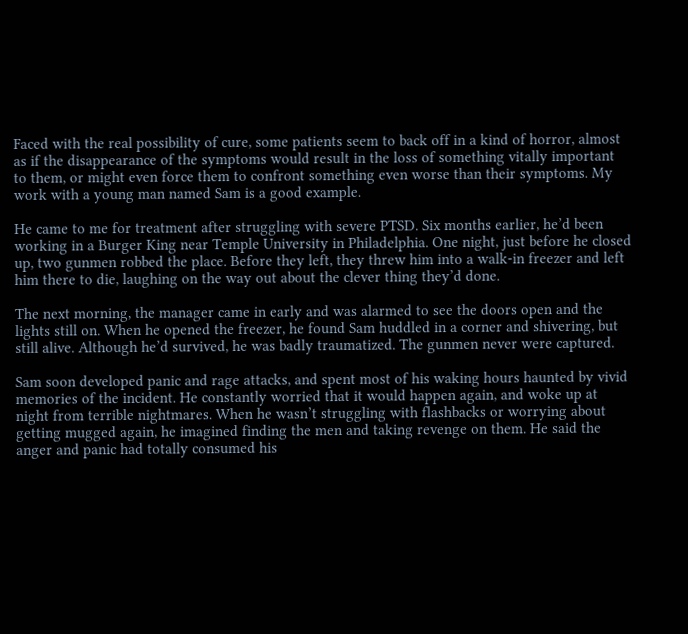Faced with the real possibility of cure, some patients seem to back off in a kind of horror, almost as if the disappearance of the symptoms would result in the loss of something vitally important to them, or might even force them to confront something even worse than their symptoms. My work with a young man named Sam is a good example.

He came to me for treatment after struggling with severe PTSD. Six months earlier, he’d been working in a Burger King near Temple University in Philadelphia. One night, just before he closed up, two gunmen robbed the place. Before they left, they threw him into a walk-in freezer and left him there to die, laughing on the way out about the clever thing they’d done.

The next morning, the manager came in early and was alarmed to see the doors open and the lights still on. When he opened the freezer, he found Sam huddled in a corner and shivering, but still alive. Although he’d survived, he was badly traumatized. The gunmen never were captured.

Sam soon developed panic and rage attacks, and spent most of his waking hours haunted by vivid memories of the incident. He constantly worried that it would happen again, and woke up at night from terrible nightmares. When he wasn’t struggling with flashbacks or worrying about getting mugged again, he imagined finding the men and taking revenge on them. He said the anger and panic had totally consumed his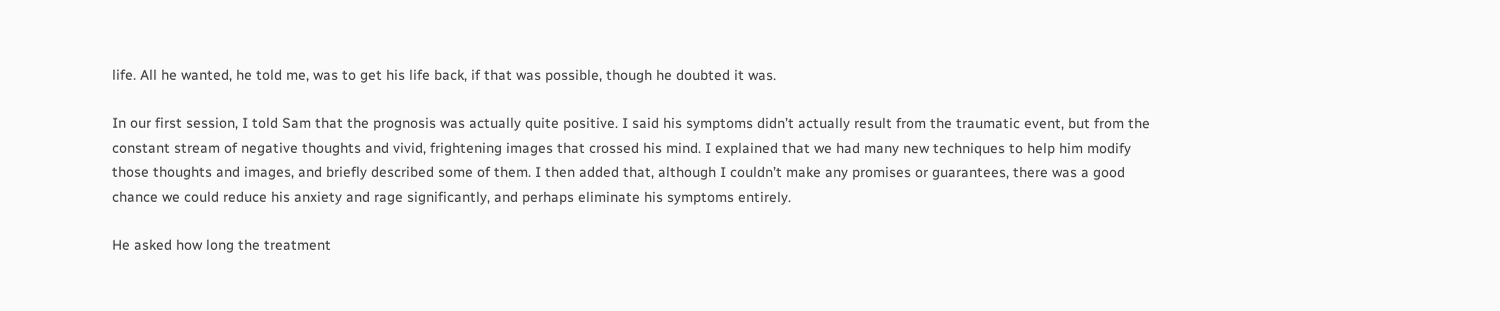life. All he wanted, he told me, was to get his life back, if that was possible, though he doubted it was.

In our first session, I told Sam that the prognosis was actually quite positive. I said his symptoms didn’t actually result from the traumatic event, but from the constant stream of negative thoughts and vivid, frightening images that crossed his mind. I explained that we had many new techniques to help him modify those thoughts and images, and briefly described some of them. I then added that, although I couldn’t make any promises or guarantees, there was a good chance we could reduce his anxiety and rage significantly, and perhaps eliminate his symptoms entirely.

He asked how long the treatment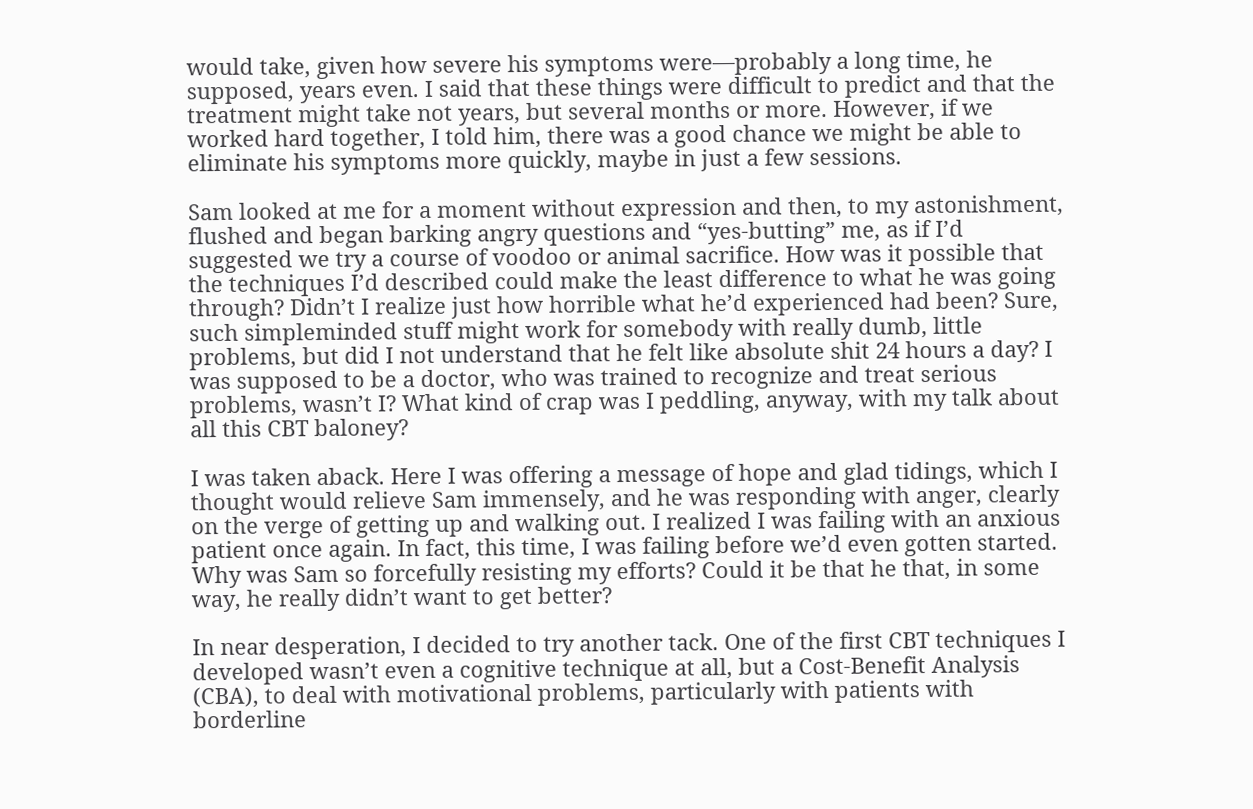would take, given how severe his symptoms were—probably a long time, he supposed, years even. I said that these things were difficult to predict and that the treatment might take not years, but several months or more. However, if we worked hard together, I told him, there was a good chance we might be able to eliminate his symptoms more quickly, maybe in just a few sessions.

Sam looked at me for a moment without expression and then, to my astonishment, flushed and began barking angry questions and “yes-butting” me, as if I’d suggested we try a course of voodoo or animal sacrifice. How was it possible that the techniques I’d described could make the least difference to what he was going through? Didn’t I realize just how horrible what he’d experienced had been? Sure, such simpleminded stuff might work for somebody with really dumb, little problems, but did I not understand that he felt like absolute shit 24 hours a day? I was supposed to be a doctor, who was trained to recognize and treat serious problems, wasn’t I? What kind of crap was I peddling, anyway, with my talk about all this CBT baloney?

I was taken aback. Here I was offering a message of hope and glad tidings, which I thought would relieve Sam immensely, and he was responding with anger, clearly on the verge of getting up and walking out. I realized I was failing with an anxious patient once again. In fact, this time, I was failing before we’d even gotten started. Why was Sam so forcefully resisting my efforts? Could it be that he that, in some way, he really didn’t want to get better?

In near desperation, I decided to try another tack. One of the first CBT techniques I developed wasn’t even a cognitive technique at all, but a Cost-Benefit Analysis (CBA), to deal with motivational problems, particularly with patients with borderline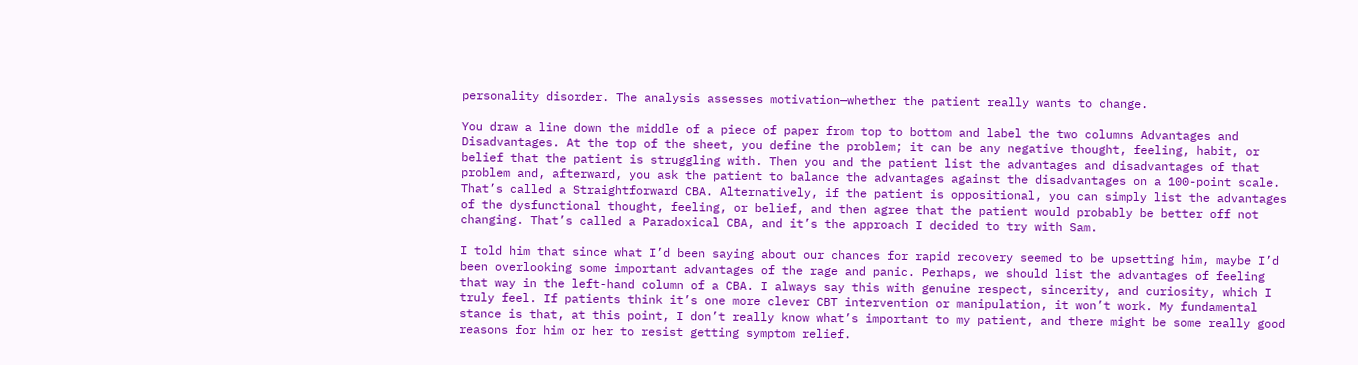personality disorder. The analysis assesses motivation—whether the patient really wants to change.

You draw a line down the middle of a piece of paper from top to bottom and label the two columns Advantages and Disadvantages. At the top of the sheet, you define the problem; it can be any negative thought, feeling, habit, or belief that the patient is struggling with. Then you and the patient list the advantages and disadvantages of that problem and, afterward, you ask the patient to balance the advantages against the disadvantages on a 100-point scale. That’s called a Straightforward CBA. Alternatively, if the patient is oppositional, you can simply list the advantages of the dysfunctional thought, feeling, or belief, and then agree that the patient would probably be better off not changing. That’s called a Paradoxical CBA, and it’s the approach I decided to try with Sam.

I told him that since what I’d been saying about our chances for rapid recovery seemed to be upsetting him, maybe I’d been overlooking some important advantages of the rage and panic. Perhaps, we should list the advantages of feeling that way in the left-hand column of a CBA. I always say this with genuine respect, sincerity, and curiosity, which I truly feel. If patients think it’s one more clever CBT intervention or manipulation, it won’t work. My fundamental stance is that, at this point, I don’t really know what’s important to my patient, and there might be some really good reasons for him or her to resist getting symptom relief.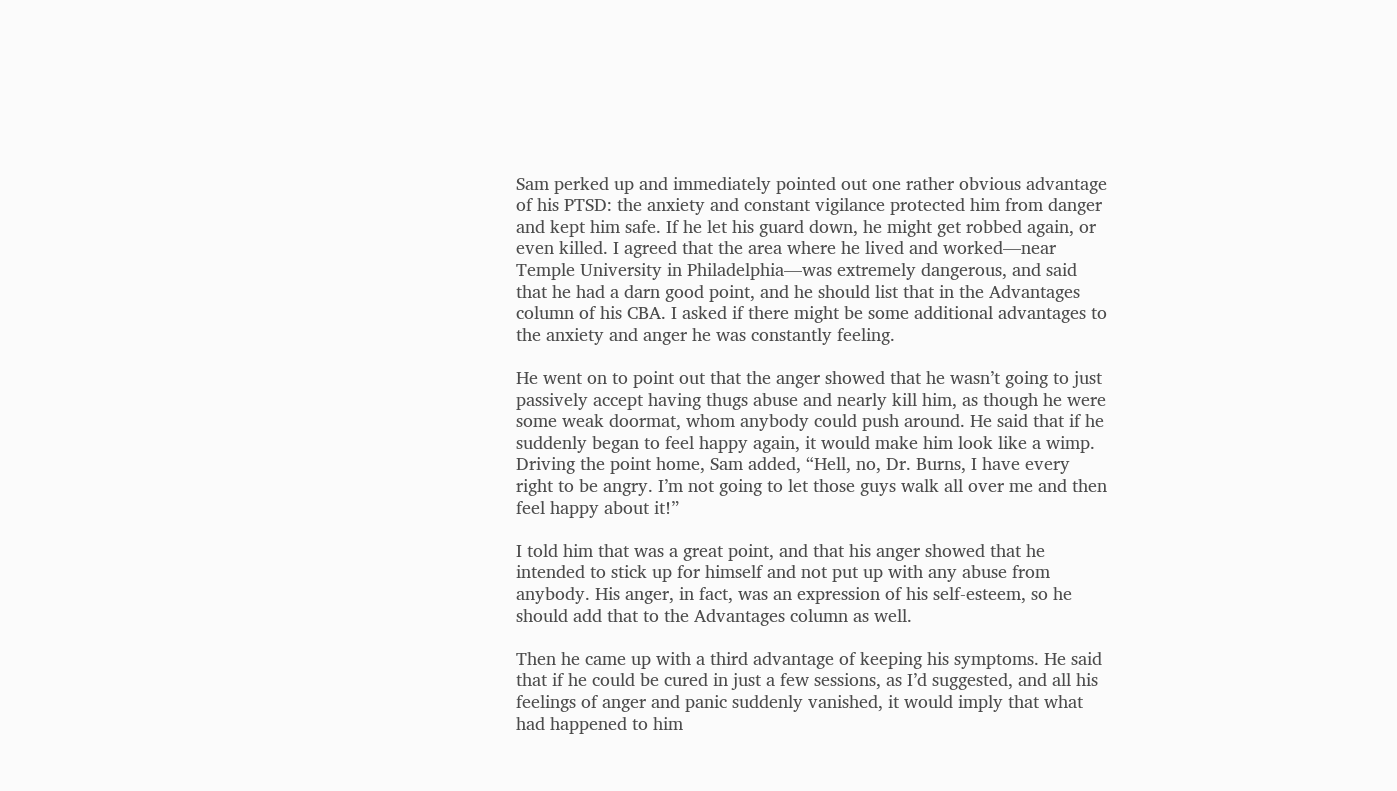Sam perked up and immediately pointed out one rather obvious advantage of his PTSD: the anxiety and constant vigilance protected him from danger and kept him safe. If he let his guard down, he might get robbed again, or even killed. I agreed that the area where he lived and worked—near Temple University in Philadelphia—was extremely dangerous, and said that he had a darn good point, and he should list that in the Advantages column of his CBA. I asked if there might be some additional advantages to the anxiety and anger he was constantly feeling.

He went on to point out that the anger showed that he wasn’t going to just passively accept having thugs abuse and nearly kill him, as though he were some weak doormat, whom anybody could push around. He said that if he suddenly began to feel happy again, it would make him look like a wimp. Driving the point home, Sam added, “Hell, no, Dr. Burns, I have every right to be angry. I’m not going to let those guys walk all over me and then feel happy about it!”

I told him that was a great point, and that his anger showed that he intended to stick up for himself and not put up with any abuse from anybody. His anger, in fact, was an expression of his self-esteem, so he should add that to the Advantages column as well.

Then he came up with a third advantage of keeping his symptoms. He said that if he could be cured in just a few sessions, as I’d suggested, and all his feelings of anger and panic suddenly vanished, it would imply that what had happened to him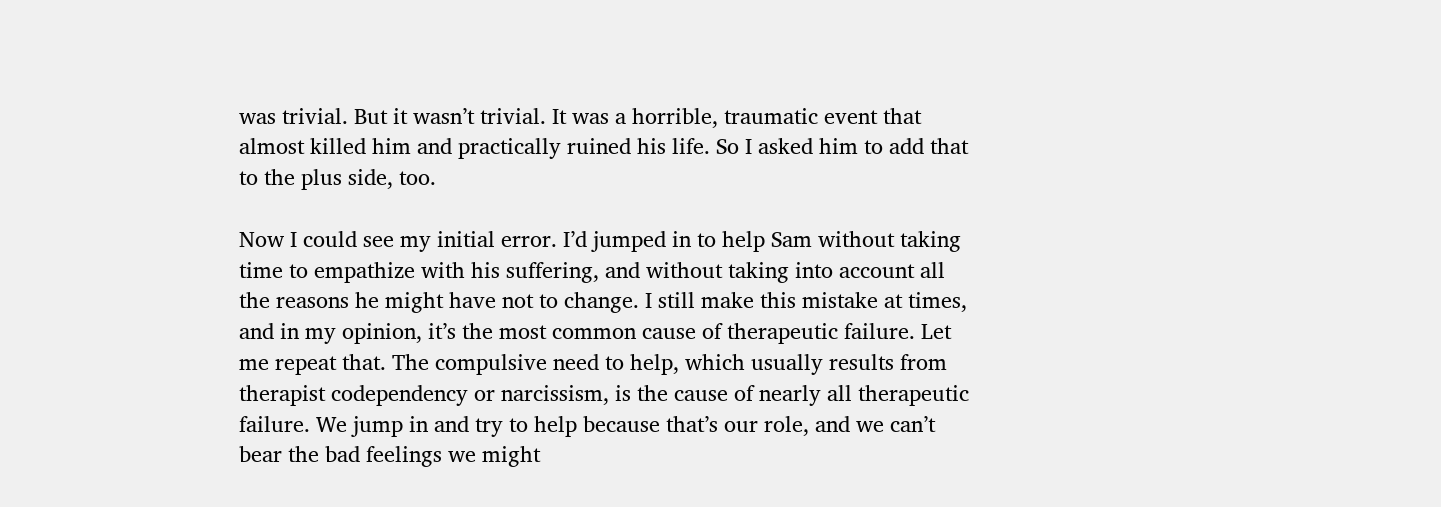was trivial. But it wasn’t trivial. It was a horrible, traumatic event that almost killed him and practically ruined his life. So I asked him to add that to the plus side, too.

Now I could see my initial error. I’d jumped in to help Sam without taking time to empathize with his suffering, and without taking into account all the reasons he might have not to change. I still make this mistake at times, and in my opinion, it’s the most common cause of therapeutic failure. Let me repeat that. The compulsive need to help, which usually results from therapist codependency or narcissism, is the cause of nearly all therapeutic failure. We jump in and try to help because that’s our role, and we can’t bear the bad feelings we might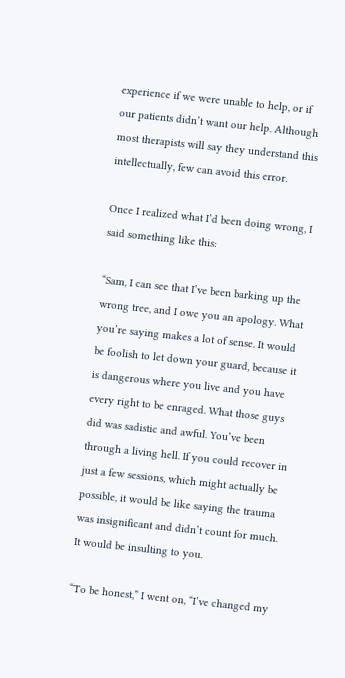experience if we were unable to help, or if our patients didn’t want our help. Although most therapists will say they understand this intellectually, few can avoid this error.

Once I realized what I’d been doing wrong, I said something like this:

“Sam, I can see that I’ve been barking up the wrong tree, and I owe you an apology. What you’re saying makes a lot of sense. It would be foolish to let down your guard, because it is dangerous where you live and you have every right to be enraged. What those guys did was sadistic and awful. You’ve been through a living hell. If you could recover in just a few sessions, which might actually be possible, it would be like saying the trauma was insignificant and didn’t count for much. It would be insulting to you.

“To be honest,” I went on, “I’ve changed my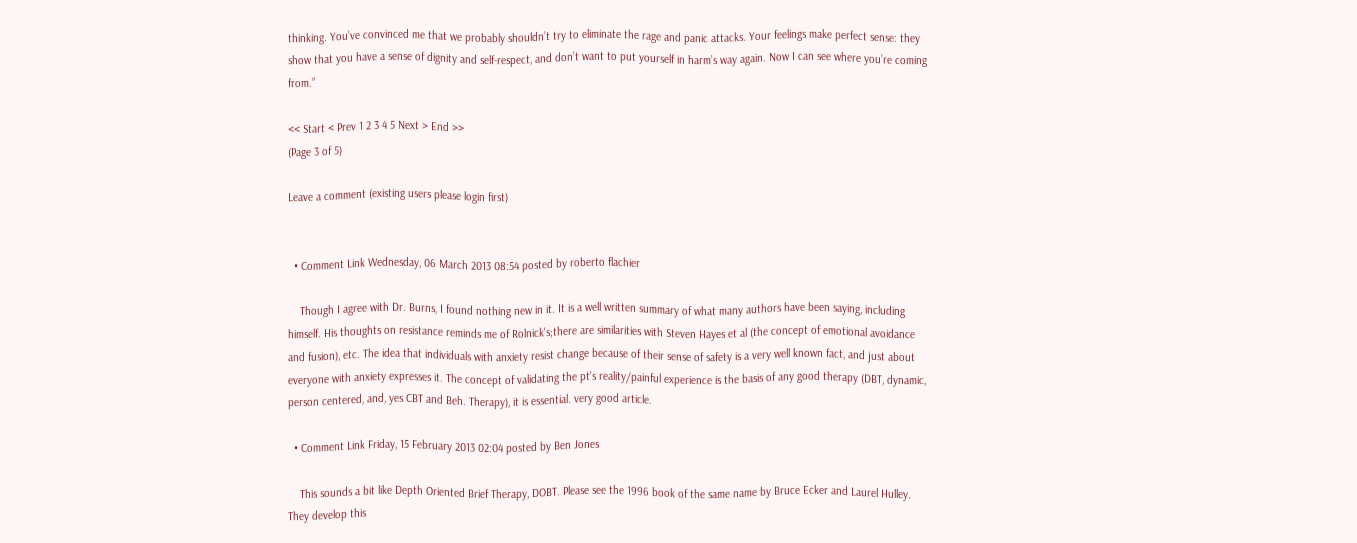thinking. You’ve convinced me that we probably shouldn’t try to eliminate the rage and panic attacks. Your feelings make perfect sense: they show that you have a sense of dignity and self-respect, and don’t want to put yourself in harm’s way again. Now I can see where you’re coming from.”

<< Start < Prev 1 2 3 4 5 Next > End >>
(Page 3 of 5)

Leave a comment (existing users please login first)


  • Comment Link Wednesday, 06 March 2013 08:54 posted by roberto flachier

    Though I agree with Dr. Burns, I found nothing new in it. It is a well written summary of what many authors have been saying, including himself. His thoughts on resistance reminds me of Rolnick's;there are similarities with Steven Hayes et al (the concept of emotional avoidance and fusion), etc. The idea that individuals with anxiety resist change because of their sense of safety is a very well known fact, and just about everyone with anxiety expresses it. The concept of validating the pt's reality/painful experience is the basis of any good therapy (DBT, dynamic, person centered, and, yes CBT and Beh. Therapy), it is essential. very good article.

  • Comment Link Friday, 15 February 2013 02:04 posted by Ben Jones

    This sounds a bit like Depth Oriented Brief Therapy, DOBT. Please see the 1996 book of the same name by Bruce Ecker and Laurel Hulley. They develop this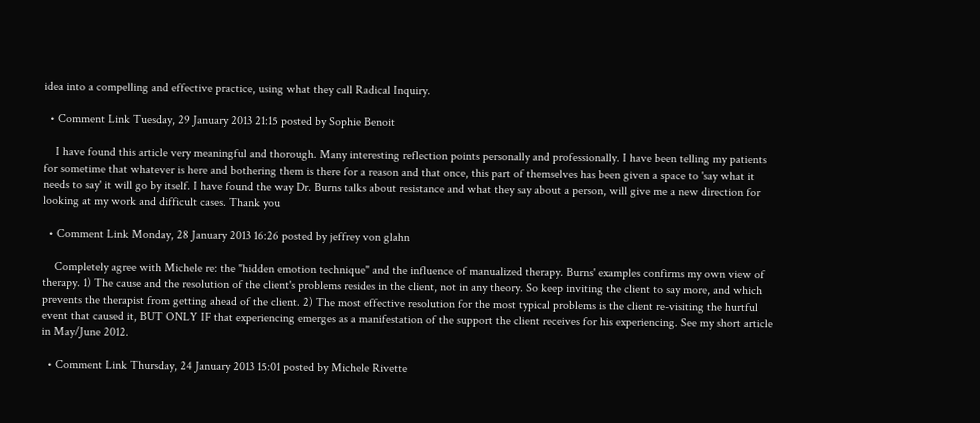idea into a compelling and effective practice, using what they call Radical Inquiry.

  • Comment Link Tuesday, 29 January 2013 21:15 posted by Sophie Benoit

    I have found this article very meaningful and thorough. Many interesting reflection points personally and professionally. I have been telling my patients for sometime that whatever is here and bothering them is there for a reason and that once, this part of themselves has been given a space to 'say what it needs to say' it will go by itself. I have found the way Dr. Burns talks about resistance and what they say about a person, will give me a new direction for looking at my work and difficult cases. Thank you

  • Comment Link Monday, 28 January 2013 16:26 posted by jeffrey von glahn

    Completely agree with Michele re: the "hidden emotion technique" and the influence of manualized therapy. Burns' examples confirms my own view of therapy. 1) The cause and the resolution of the client's problems resides in the client, not in any theory. So keep inviting the client to say more, and which prevents the therapist from getting ahead of the client. 2) The most effective resolution for the most typical problems is the client re-visiting the hurtful event that caused it, BUT ONLY IF that experiencing emerges as a manifestation of the support the client receives for his experiencing. See my short article in May/June 2012.

  • Comment Link Thursday, 24 January 2013 15:01 posted by Michele Rivette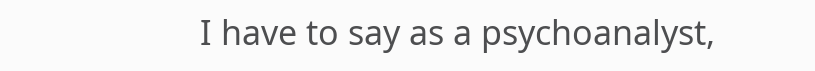I have to say as a psychoanalyst,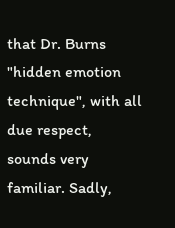that Dr. Burns "hidden emotion technique", with all due respect, sounds very familiar. Sadly,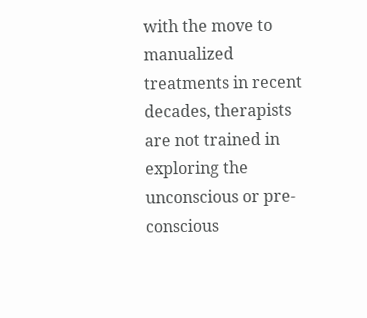with the move to manualized treatments in recent decades, therapists are not trained in exploring the unconscious or pre-conscious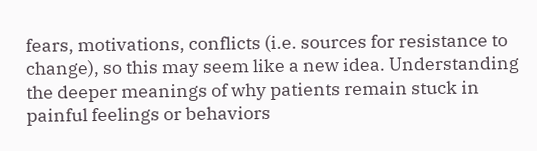fears, motivations, conflicts (i.e. sources for resistance to change), so this may seem like a new idea. Understanding the deeper meanings of why patients remain stuck in painful feelings or behaviors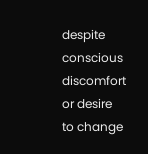despite conscious discomfort or desire to change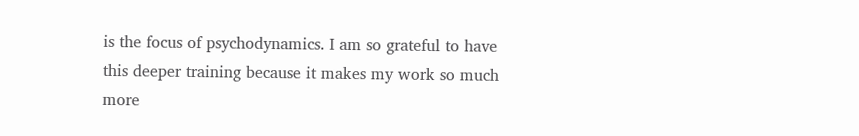is the focus of psychodynamics. I am so grateful to have this deeper training because it makes my work so much more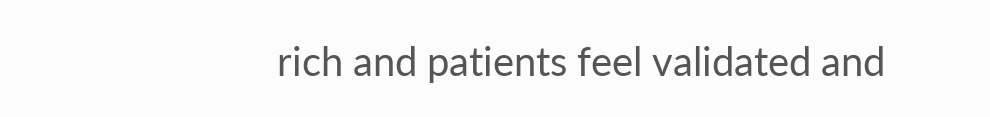rich and patients feel validated and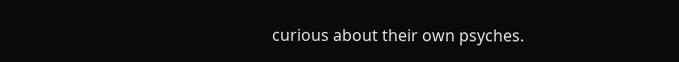curious about their own psyches.